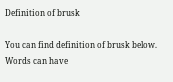Definition of brusk

You can find definition of brusk below. Words can have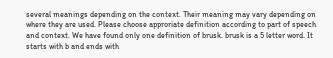several meanings depending on the context. Their meaning may vary depending on where they are used. Please choose approriate definition according to part of speech and context. We have found only one definition of brusk. brusk is a 5 letter word. It starts with b and ends with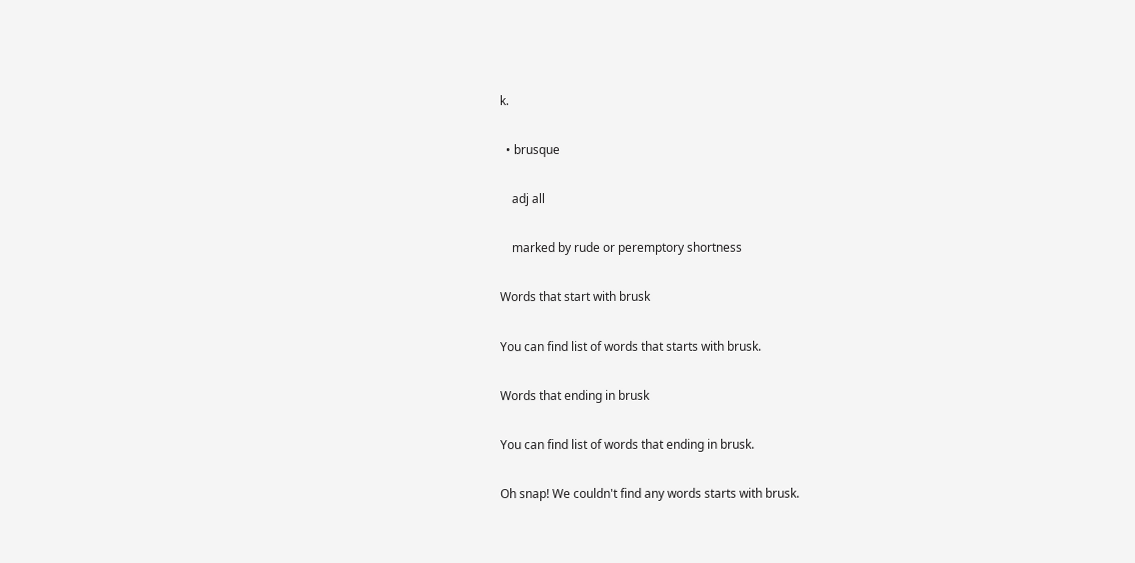k.

  • brusque

    adj all

    marked by rude or peremptory shortness

Words that start with brusk

You can find list of words that starts with brusk.

Words that ending in brusk

You can find list of words that ending in brusk.

Oh snap! We couldn't find any words starts with brusk.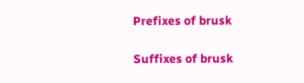Prefixes of brusk

Suffixes of brusk